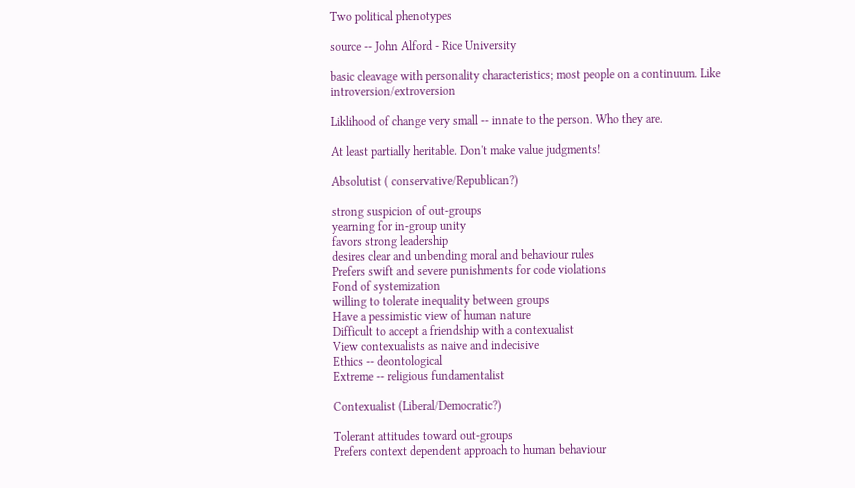Two political phenotypes

source -- John Alford - Rice University

basic cleavage with personality characteristics; most people on a continuum. Like introversion/extroversion

Liklihood of change very small -- innate to the person. Who they are.

At least partially heritable. Don't make value judgments!

Absolutist ( conservative/Republican?)

strong suspicion of out-groups
yearning for in-group unity
favors strong leadership
desires clear and unbending moral and behaviour rules
Prefers swift and severe punishments for code violations
Fond of systemization
willing to tolerate inequality between groups
Have a pessimistic view of human nature
Difficult to accept a friendship with a contexualist
View contexualists as naive and indecisive
Ethics -- deontological
Extreme -- religious fundamentalist

Contexualist (Liberal/Democratic?)

Tolerant attitudes toward out-groups
Prefers context dependent approach to human behaviour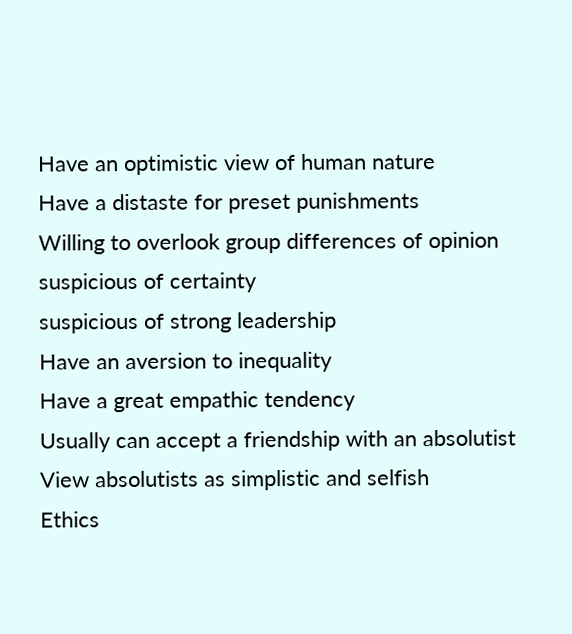Have an optimistic view of human nature
Have a distaste for preset punishments
Willing to overlook group differences of opinion
suspicious of certainty
suspicious of strong leadership
Have an aversion to inequality
Have a great empathic tendency
Usually can accept a friendship with an absolutist
View absolutists as simplistic and selfish
Ethics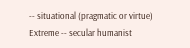-- situational (pragmatic or virtue)
Extreme -- secular humanist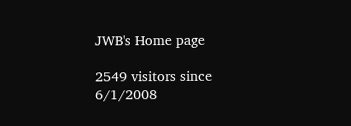JWB's Home page

2549 visitors since 6/1/2008